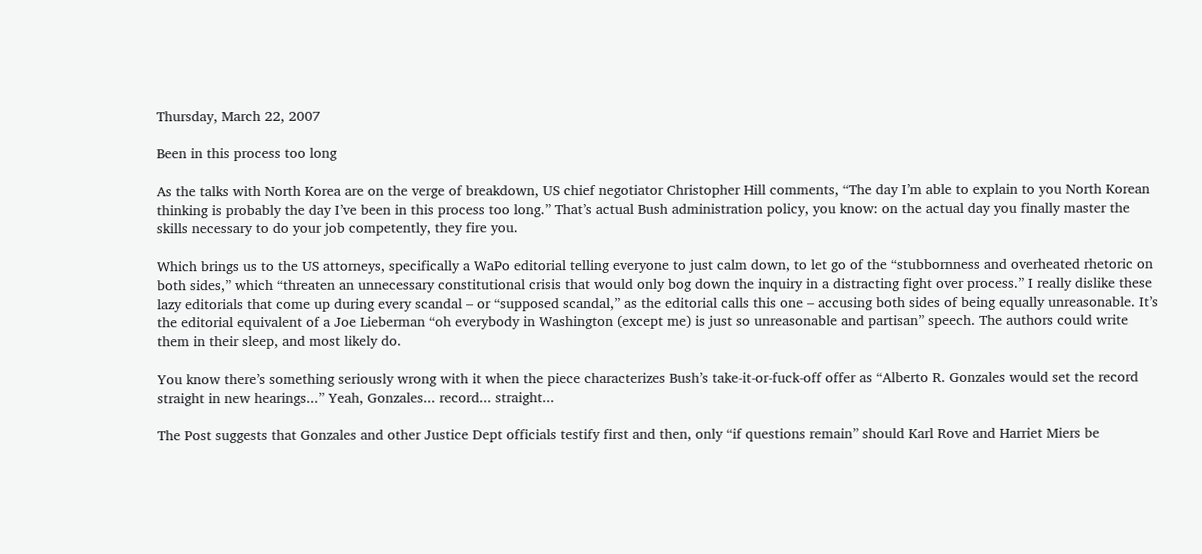Thursday, March 22, 2007

Been in this process too long

As the talks with North Korea are on the verge of breakdown, US chief negotiator Christopher Hill comments, “The day I’m able to explain to you North Korean thinking is probably the day I’ve been in this process too long.” That’s actual Bush administration policy, you know: on the actual day you finally master the skills necessary to do your job competently, they fire you.

Which brings us to the US attorneys, specifically a WaPo editorial telling everyone to just calm down, to let go of the “stubbornness and overheated rhetoric on both sides,” which “threaten an unnecessary constitutional crisis that would only bog down the inquiry in a distracting fight over process.” I really dislike these lazy editorials that come up during every scandal – or “supposed scandal,” as the editorial calls this one – accusing both sides of being equally unreasonable. It’s the editorial equivalent of a Joe Lieberman “oh everybody in Washington (except me) is just so unreasonable and partisan” speech. The authors could write them in their sleep, and most likely do.

You know there’s something seriously wrong with it when the piece characterizes Bush’s take-it-or-fuck-off offer as “Alberto R. Gonzales would set the record straight in new hearings...” Yeah, Gonzales... record... straight...

The Post suggests that Gonzales and other Justice Dept officials testify first and then, only “if questions remain” should Karl Rove and Harriet Miers be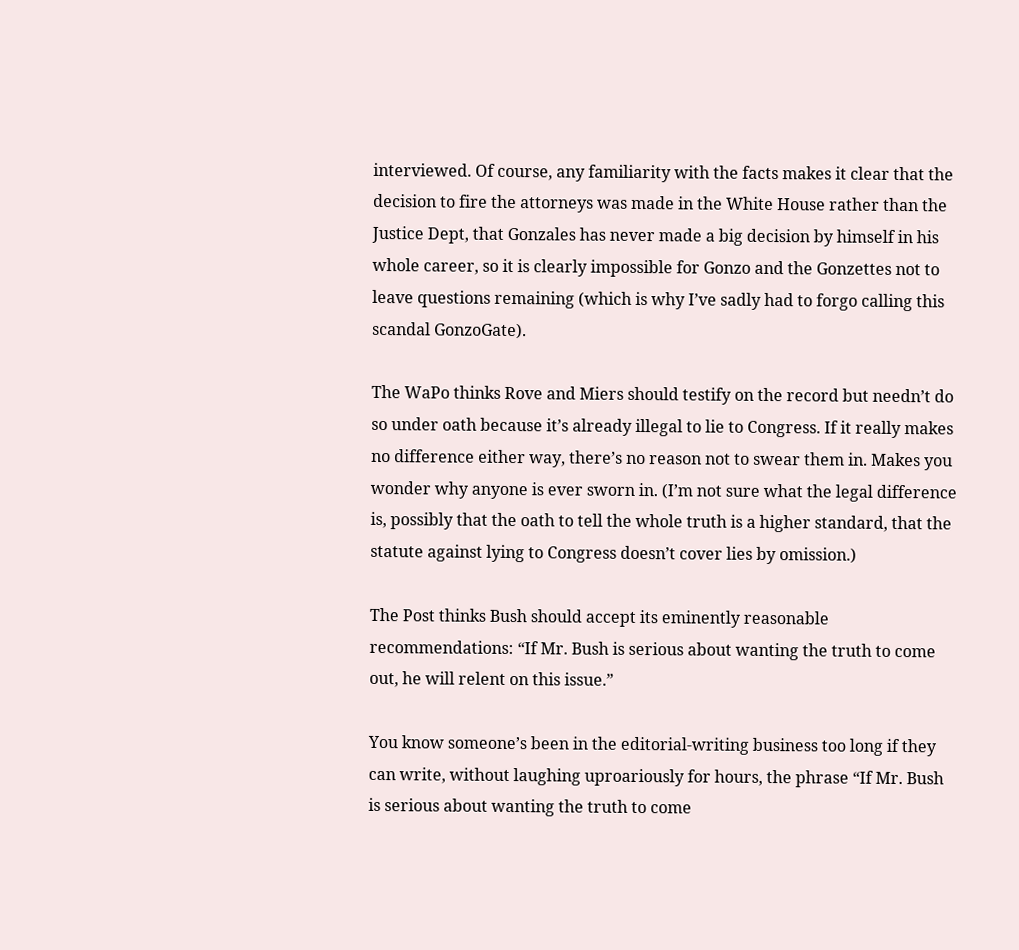interviewed. Of course, any familiarity with the facts makes it clear that the decision to fire the attorneys was made in the White House rather than the Justice Dept, that Gonzales has never made a big decision by himself in his whole career, so it is clearly impossible for Gonzo and the Gonzettes not to leave questions remaining (which is why I’ve sadly had to forgo calling this scandal GonzoGate).

The WaPo thinks Rove and Miers should testify on the record but needn’t do so under oath because it’s already illegal to lie to Congress. If it really makes no difference either way, there’s no reason not to swear them in. Makes you wonder why anyone is ever sworn in. (I’m not sure what the legal difference is, possibly that the oath to tell the whole truth is a higher standard, that the statute against lying to Congress doesn’t cover lies by omission.)

The Post thinks Bush should accept its eminently reasonable recommendations: “If Mr. Bush is serious about wanting the truth to come out, he will relent on this issue.”

You know someone’s been in the editorial-writing business too long if they can write, without laughing uproariously for hours, the phrase “If Mr. Bush is serious about wanting the truth to come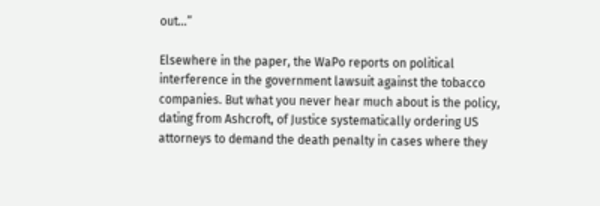out...”

Elsewhere in the paper, the WaPo reports on political interference in the government lawsuit against the tobacco companies. But what you never hear much about is the policy, dating from Ashcroft, of Justice systematically ordering US attorneys to demand the death penalty in cases where they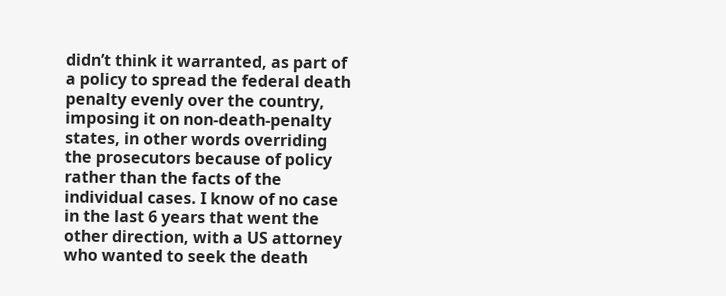didn’t think it warranted, as part of a policy to spread the federal death penalty evenly over the country, imposing it on non-death-penalty states, in other words overriding the prosecutors because of policy rather than the facts of the individual cases. I know of no case in the last 6 years that went the other direction, with a US attorney who wanted to seek the death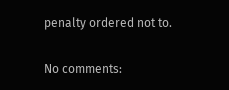penalty ordered not to.

No comments: